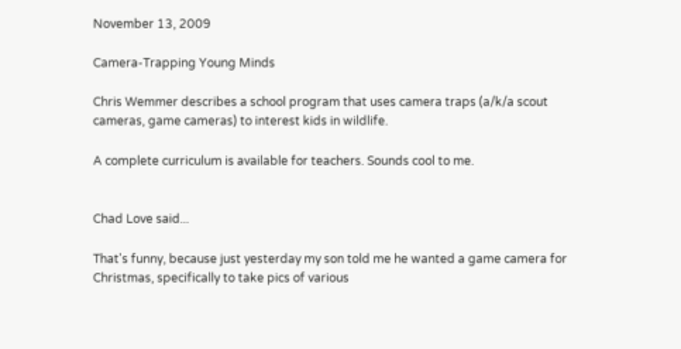November 13, 2009

Camera-Trapping Young Minds

Chris Wemmer describes a school program that uses camera traps (a/k/a scout cameras, game cameras) to interest kids in wildlife.

A complete curriculum is available for teachers. Sounds cool to me.


Chad Love said...

That's funny, because just yesterday my son told me he wanted a game camera for Christmas, specifically to take pics of various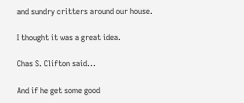and sundry critters around our house.

I thought it was a great idea.

Chas S. Clifton said...

And if he get some good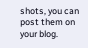shots, you can post them on your blog.